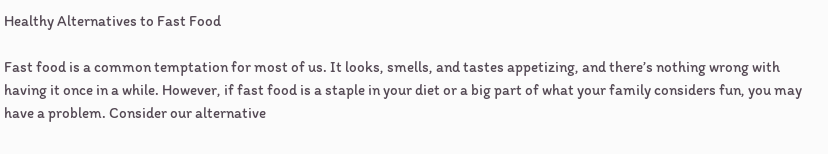Healthy Alternatives to Fast Food

Fast food is a common temptation for most of us. It looks, smells, and tastes appetizing, and there’s nothing wrong with having it once in a while. However, if fast food is a staple in your diet or a big part of what your family considers fun, you may have a problem. Consider our alternative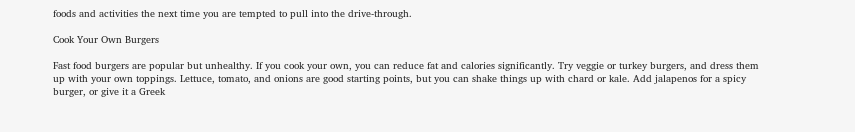foods and activities the next time you are tempted to pull into the drive-through.

Cook Your Own Burgers

Fast food burgers are popular but unhealthy. If you cook your own, you can reduce fat and calories significantly. Try veggie or turkey burgers, and dress them up with your own toppings. Lettuce, tomato, and onions are good starting points, but you can shake things up with chard or kale. Add jalapenos for a spicy burger, or give it a Greek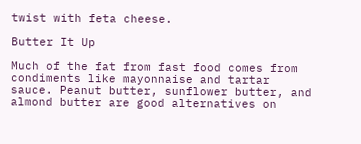twist with feta cheese.

Butter It Up

Much of the fat from fast food comes from condiments like mayonnaise and tartar sauce. Peanut butter, sunflower butter, and almond butter are good alternatives on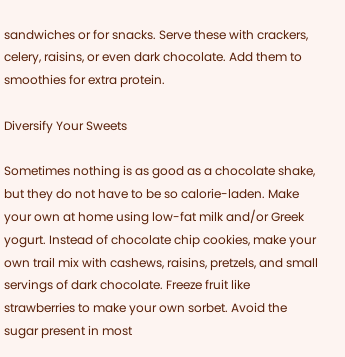sandwiches or for snacks. Serve these with crackers, celery, raisins, or even dark chocolate. Add them to smoothies for extra protein.

Diversify Your Sweets

Sometimes nothing is as good as a chocolate shake, but they do not have to be so calorie-laden. Make your own at home using low-fat milk and/or Greek yogurt. Instead of chocolate chip cookies, make your own trail mix with cashews, raisins, pretzels, and small servings of dark chocolate. Freeze fruit like strawberries to make your own sorbet. Avoid the sugar present in most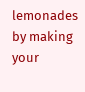lemonades by making your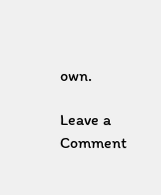own.

Leave a Comment